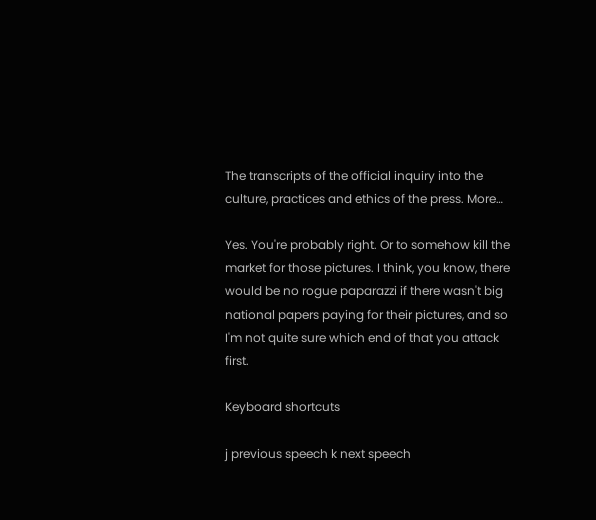The transcripts of the official inquiry into the culture, practices and ethics of the press. More…

Yes. You're probably right. Or to somehow kill the market for those pictures. I think, you know, there would be no rogue paparazzi if there wasn't big national papers paying for their pictures, and so I'm not quite sure which end of that you attack first.

Keyboard shortcuts

j previous speech k next speech